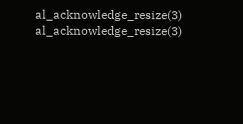al_acknowledge_resize(3) al_acknowledge_resize(3)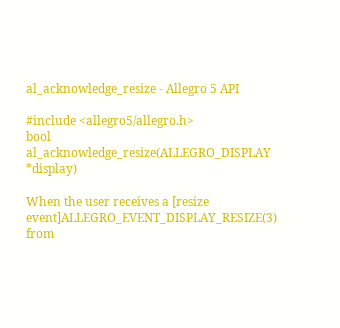al_acknowledge_resize - Allegro 5 API

#include <allegro5/allegro.h>
bool al_acknowledge_resize(ALLEGRO_DISPLAY *display)

When the user receives a [resize event]ALLEGRO_EVENT_DISPLAY_RESIZE(3) from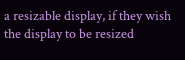a resizable display, if they wish the display to be resized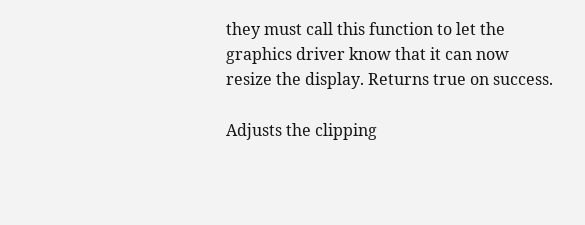they must call this function to let the graphics driver know that it can now resize the display. Returns true on success.

Adjusts the clipping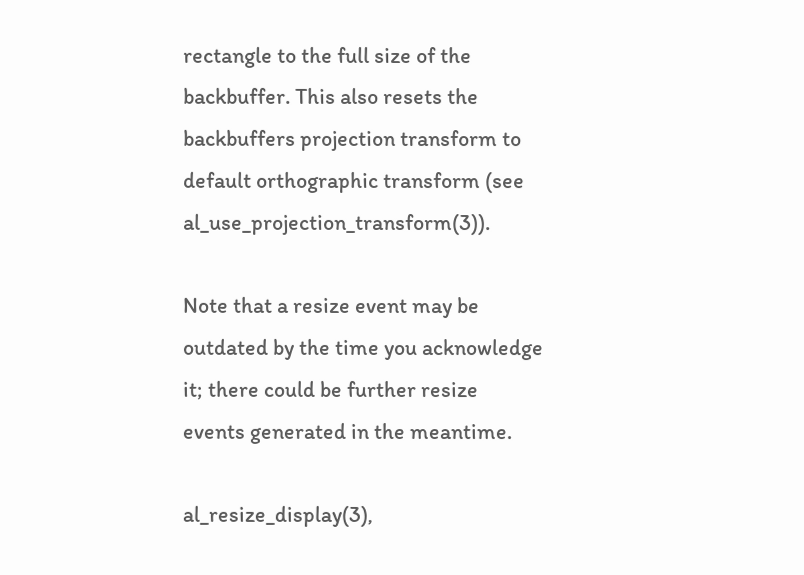rectangle to the full size of the backbuffer. This also resets the backbuffers projection transform to default orthographic transform (see al_use_projection_transform(3)).

Note that a resize event may be outdated by the time you acknowledge it; there could be further resize events generated in the meantime.

al_resize_display(3),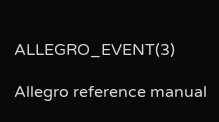ALLEGRO_EVENT(3)

Allegro reference manual